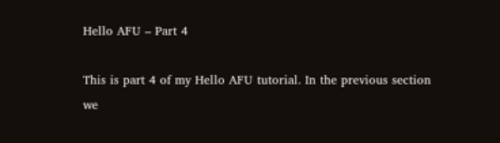Hello AFU – Part 4

This is part 4 of my Hello AFU tutorial. In the previous section we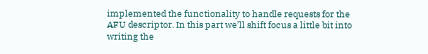implemented the functionality to handle requests for the AFU descriptor. In this part we’ll shift focus a little bit into writing the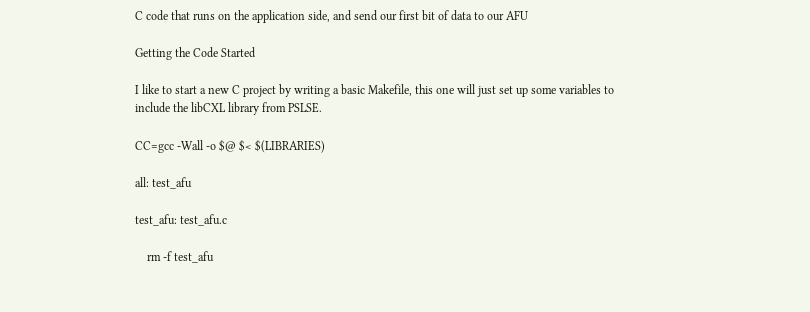C code that runs on the application side, and send our first bit of data to our AFU

Getting the Code Started

I like to start a new C project by writing a basic Makefile, this one will just set up some variables to include the libCXL library from PSLSE.

CC=gcc -Wall -o $@ $< $(LIBRARIES)

all: test_afu

test_afu: test_afu.c

    rm -f test_afu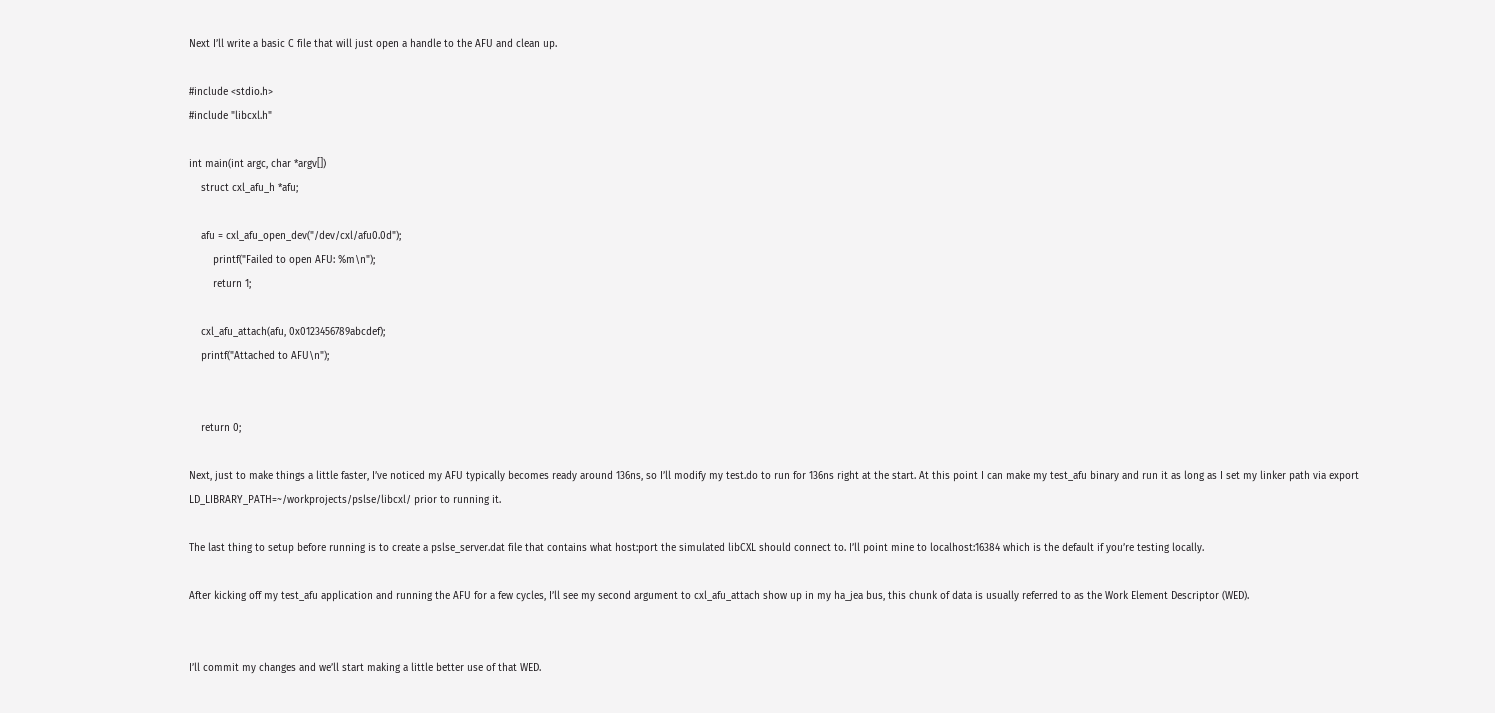Next I’ll write a basic C file that will just open a handle to the AFU and clean up.

#include <stdio.h>
#include "libcxl.h"

int main(int argc, char *argv[])
    struct cxl_afu_h *afu;

    afu = cxl_afu_open_dev("/dev/cxl/afu0.0d");
        printf("Failed to open AFU: %m\n");
        return 1;

    cxl_afu_attach(afu, 0x0123456789abcdef);
    printf("Attached to AFU\n");


    return 0;

Next, just to make things a little faster, I’ve noticed my AFU typically becomes ready around 136ns, so I’ll modify my test.do to run for 136ns right at the start. At this point I can make my test_afu binary and run it as long as I set my linker path via export LD_LIBRARY_PATH=~/workprojects/pslse/libcxl/ prior to running it.

The last thing to setup before running is to create a pslse_server.dat file that contains what host:port the simulated libCXL should connect to. I’ll point mine to localhost:16384 which is the default if you’re testing locally.

After kicking off my test_afu application and running the AFU for a few cycles, I’ll see my second argument to cxl_afu_attach show up in my ha_jea bus, this chunk of data is usually referred to as the Work Element Descriptor (WED).


I’ll commit my changes and we’ll start making a little better use of that WED.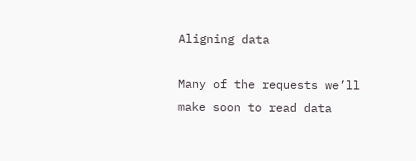Aligning data

Many of the requests we’ll make soon to read data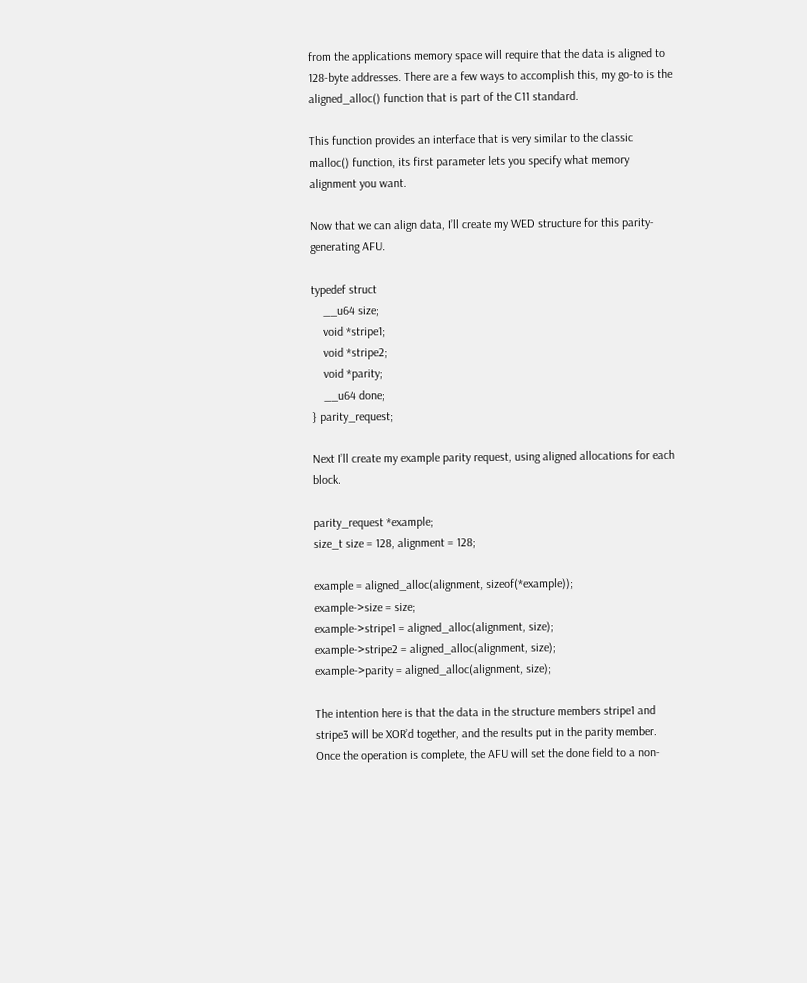from the applications memory space will require that the data is aligned to 128-byte addresses. There are a few ways to accomplish this, my go-to is the aligned_alloc() function that is part of the C11 standard.

This function provides an interface that is very similar to the classic malloc() function, its first parameter lets you specify what memory alignment you want.

Now that we can align data, I’ll create my WED structure for this parity-generating AFU.

typedef struct
    __u64 size;
    void *stripe1;
    void *stripe2;
    void *parity;
    __u64 done;
} parity_request;

Next I’ll create my example parity request, using aligned allocations for each block.

parity_request *example;
size_t size = 128, alignment = 128;

example = aligned_alloc(alignment, sizeof(*example));
example->size = size;
example->stripe1 = aligned_alloc(alignment, size);
example->stripe2 = aligned_alloc(alignment, size);
example->parity = aligned_alloc(alignment, size);

The intention here is that the data in the structure members stripe1 and stripe3 will be XOR’d together, and the results put in the parity member. Once the operation is complete, the AFU will set the done field to a non-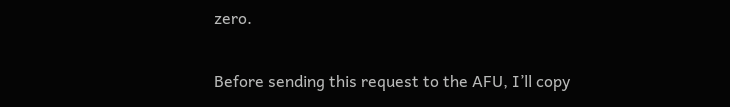zero.

Before sending this request to the AFU, I’ll copy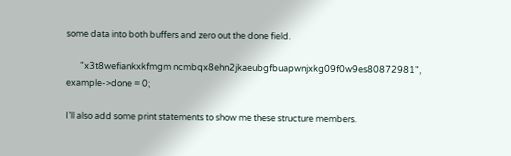some data into both buffers and zero out the done field.

       "x3t8wefiankxkfmgm ncmbqx8ehn2jkaeubgfbuapwnjxkg09f0w9es80872981",
example->done = 0;

I’ll also add some print statements to show me these structure members.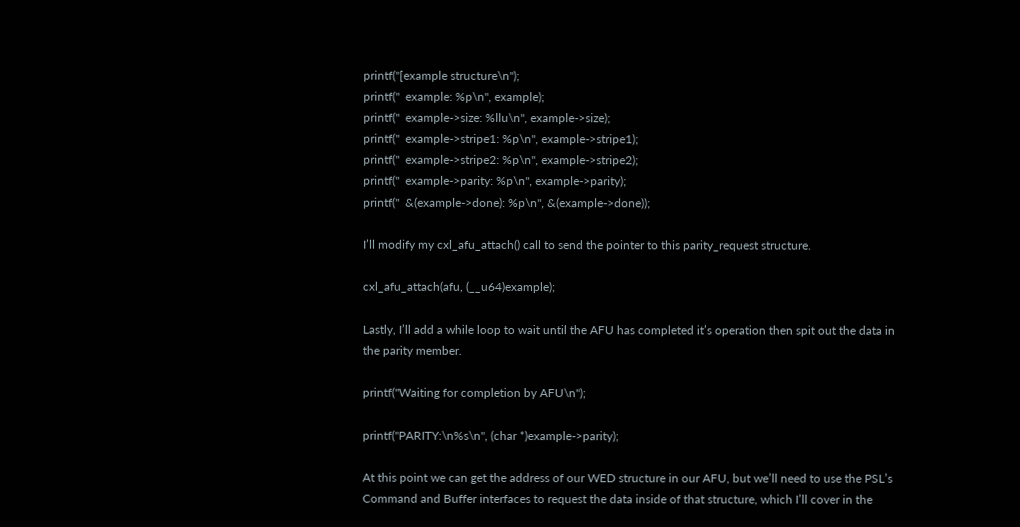printf("[example structure\n");
printf("  example: %p\n", example);
printf("  example->size: %llu\n", example->size);
printf("  example->stripe1: %p\n", example->stripe1);
printf("  example->stripe2: %p\n", example->stripe2);
printf("  example->parity: %p\n", example->parity);
printf("  &(example->done): %p\n", &(example->done));

I’ll modify my cxl_afu_attach() call to send the pointer to this parity_request structure.

cxl_afu_attach(afu, (__u64)example);

Lastly, I’ll add a while loop to wait until the AFU has completed it’s operation then spit out the data in the parity member.

printf("Waiting for completion by AFU\n");

printf("PARITY:\n%s\n", (char *)example->parity);

At this point we can get the address of our WED structure in our AFU, but we’ll need to use the PSL’s Command and Buffer interfaces to request the data inside of that structure, which I’ll cover in the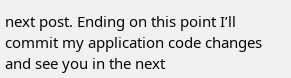next post. Ending on this point I’ll commit my application code changes and see you in the next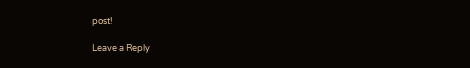post!

Leave a Reply